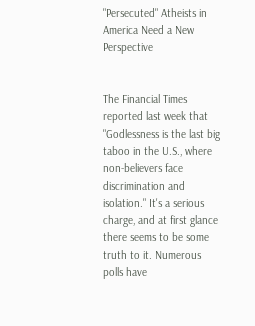"Persecuted" Atheists in America Need a New Perspective


The Financial Times reported last week that "Godlessness is the last big taboo in the U.S., where non-believers face discrimination and isolation." It's a serious charge, and at first glance there seems to be some truth to it. Numerous polls have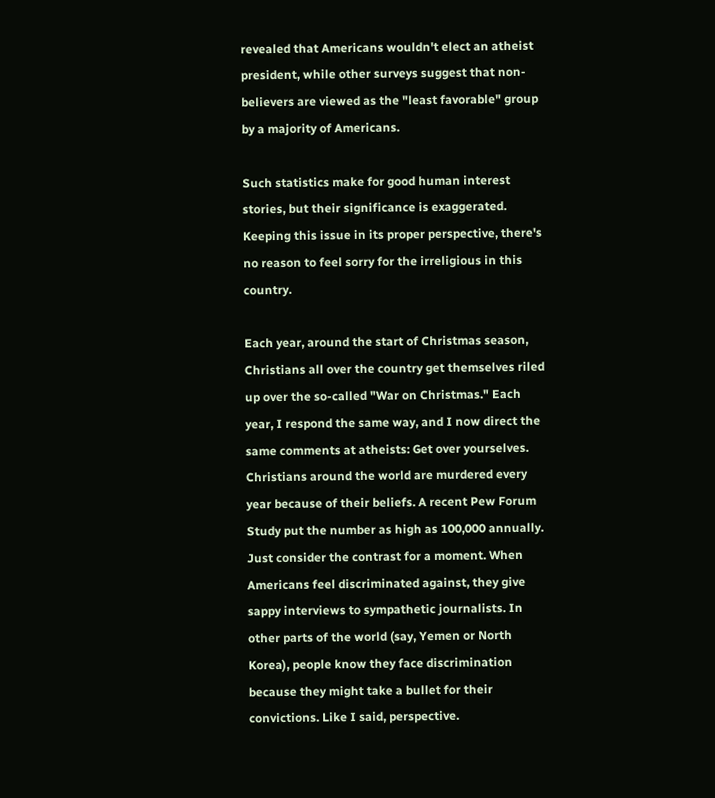revealed that Americans wouldn't elect an atheist president, while other surveys suggest that non-believers are viewed as the "least favorable" group by a majority of Americans.

Such statistics make for good human interest stories, but their significance is exaggerated. Keeping this issue in its proper perspective, there's no reason to feel sorry for the irreligious in this country.

Each year, around the start of Christmas season, Christians all over the country get themselves riled up over the so-called "War on Christmas." Each year, I respond the same way, and I now direct the same comments at atheists: Get over yourselves. Christians around the world are murdered every year because of their beliefs. A recent Pew Forum Study put the number as high as 100,000 annually. Just consider the contrast for a moment. When Americans feel discriminated against, they give sappy interviews to sympathetic journalists. In other parts of the world (say, Yemen or North Korea), people know they face discrimination because they might take a bullet for their convictions. Like I said, perspective.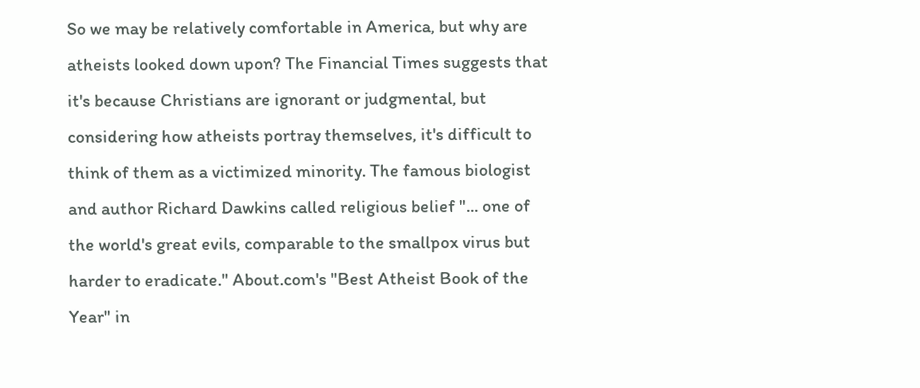So we may be relatively comfortable in America, but why are atheists looked down upon? The Financial Times suggests that it's because Christians are ignorant or judgmental, but considering how atheists portray themselves, it's difficult to think of them as a victimized minority. The famous biologist and author Richard Dawkins called religious belief "... one of the world's great evils, comparable to the smallpox virus but harder to eradicate." About.com's "Best Atheist Book of the Year" in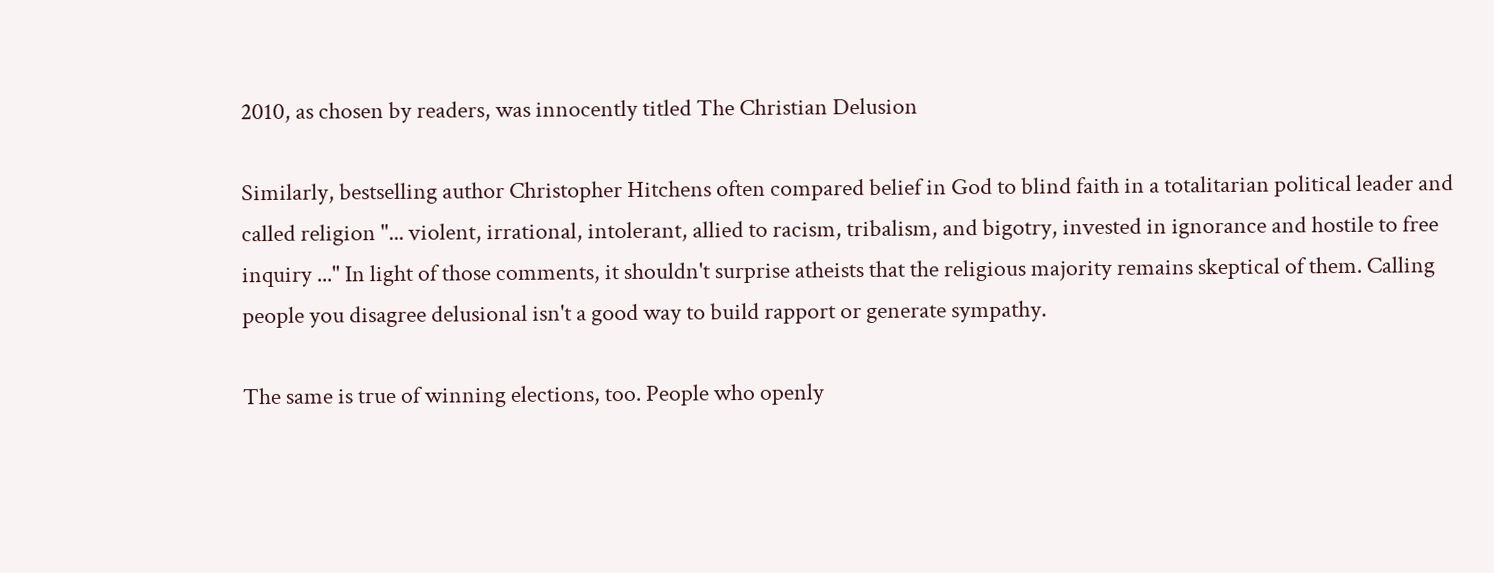2010, as chosen by readers, was innocently titled The Christian Delusion

Similarly, bestselling author Christopher Hitchens often compared belief in God to blind faith in a totalitarian political leader and called religion "... violent, irrational, intolerant, allied to racism, tribalism, and bigotry, invested in ignorance and hostile to free inquiry ..." In light of those comments, it shouldn't surprise atheists that the religious majority remains skeptical of them. Calling people you disagree delusional isn't a good way to build rapport or generate sympathy.

The same is true of winning elections, too. People who openly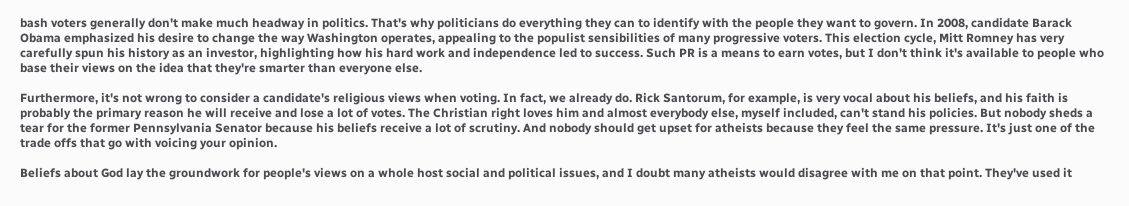bash voters generally don't make much headway in politics. That's why politicians do everything they can to identify with the people they want to govern. In 2008, candidate Barack Obama emphasized his desire to change the way Washington operates, appealing to the populist sensibilities of many progressive voters. This election cycle, Mitt Romney has very carefully spun his history as an investor, highlighting how his hard work and independence led to success. Such PR is a means to earn votes, but I don't think it's available to people who base their views on the idea that they're smarter than everyone else.

Furthermore, it's not wrong to consider a candidate's religious views when voting. In fact, we already do. Rick Santorum, for example, is very vocal about his beliefs, and his faith is probably the primary reason he will receive and lose a lot of votes. The Christian right loves him and almost everybody else, myself included, can't stand his policies. But nobody sheds a tear for the former Pennsylvania Senator because his beliefs receive a lot of scrutiny. And nobody should get upset for atheists because they feel the same pressure. It's just one of the trade offs that go with voicing your opinion.

Beliefs about God lay the groundwork for people's views on a whole host social and political issues, and I doubt many atheists would disagree with me on that point. They've used it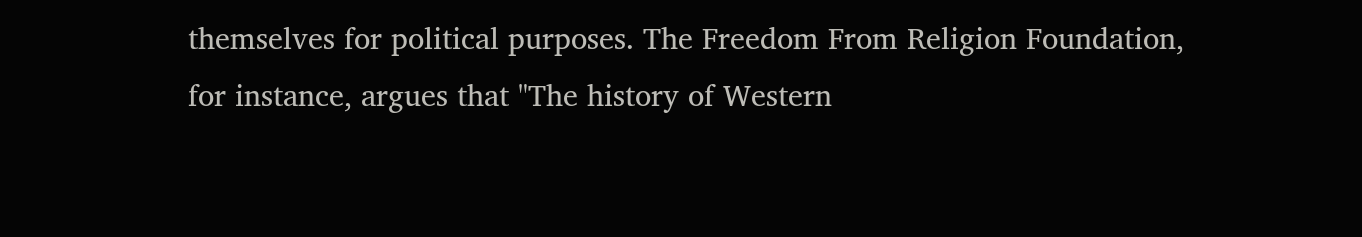themselves for political purposes. The Freedom From Religion Foundation, for instance, argues that "The history of Western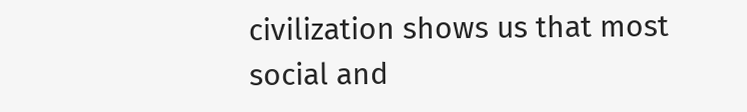civilization shows us that most social and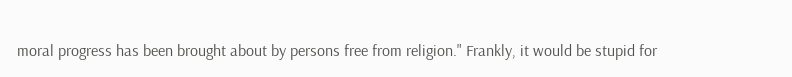moral progress has been brought about by persons free from religion." Frankly, it would be stupid for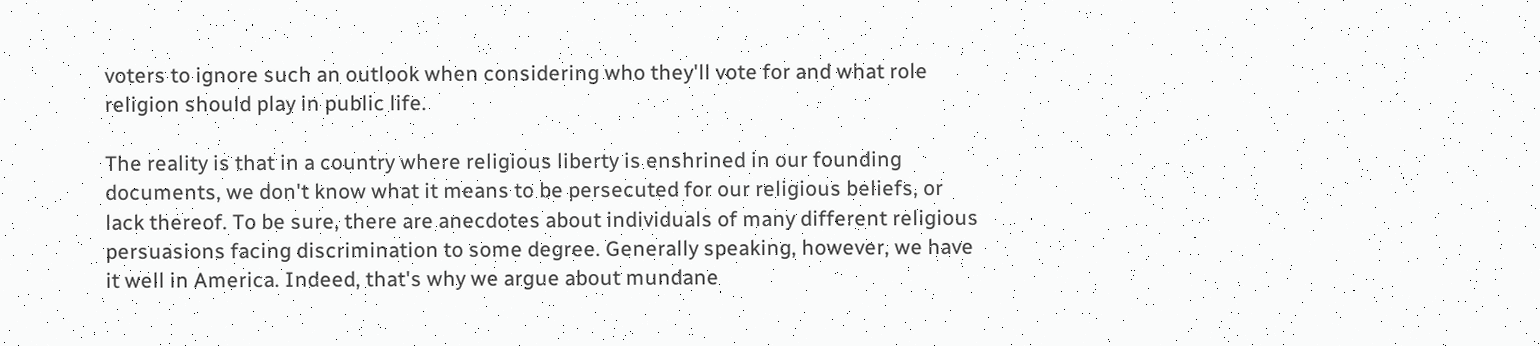voters to ignore such an outlook when considering who they'll vote for and what role religion should play in public life.

The reality is that in a country where religious liberty is enshrined in our founding documents, we don't know what it means to be persecuted for our religious beliefs, or lack thereof. To be sure, there are anecdotes about individuals of many different religious persuasions facing discrimination to some degree. Generally speaking, however, we have it well in America. Indeed, that's why we argue about mundane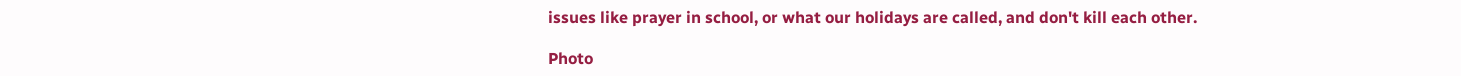issues like prayer in school, or what our holidays are called, and don't kill each other.

Photo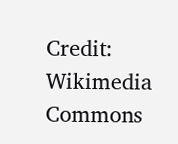Credit: Wikimedia Commons